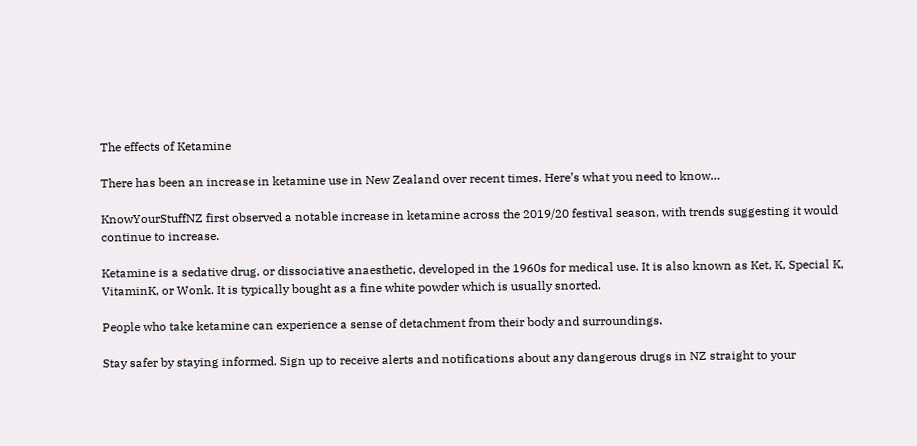The effects of Ketamine

There has been an increase in ketamine use in New Zealand over recent times. Here’s what you need to know…

KnowYourStuffNZ first observed a notable increase in ketamine across the 2019/20 festival season, with trends suggesting it would continue to increase.

Ketamine is a sedative drug, or dissociative anaesthetic, developed in the 1960s for medical use. It is also known as Ket, K, Special K, VitaminK, or Wonk. It is typically bought as a fine white powder which is usually snorted.

People who take ketamine can experience a sense of detachment from their body and surroundings.

Stay safer by staying informed. Sign up to receive alerts and notifications about any dangerous drugs in NZ straight to your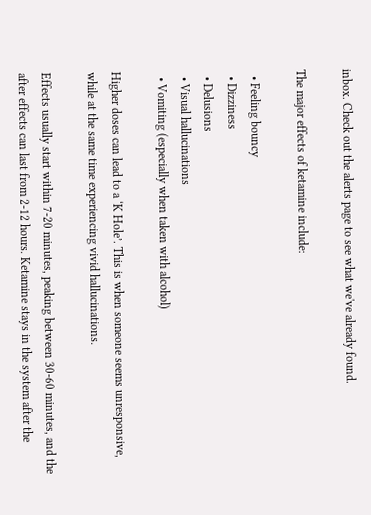inbox. Check out the alerts page to see what we've already found.

The major effects of ketamine include:

  • Feeling bouncy
  • Dizziness
  • Delusions
  • Visual hallucinations
  • Vomiting (especially when taken with alcohol)

Higher doses can lead to a ‘K Hole’. This is when someone seems unresponsive, while at the same time experiencing vivid hallucinations.

Effects usually start within 7-20 minutes, peaking between 30-60 minutes, and the after effects can last from 2-12 hours. Ketamine stays in the system after the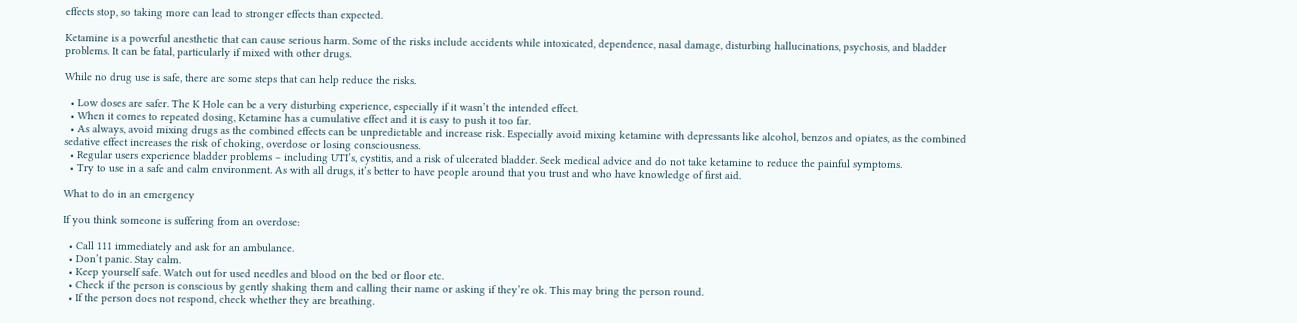effects stop, so taking more can lead to stronger effects than expected.

Ketamine is a powerful anesthetic that can cause serious harm. Some of the risks include accidents while intoxicated, dependence, nasal damage, disturbing hallucinations, psychosis, and bladder problems. It can be fatal, particularly if mixed with other drugs.

While no drug use is safe, there are some steps that can help reduce the risks.

  • Low doses are safer. The K Hole can be a very disturbing experience, especially if it wasn’t the intended effect.
  • When it comes to repeated dosing, Ketamine has a cumulative effect and it is easy to push it too far.
  • As always, avoid mixing drugs as the combined effects can be unpredictable and increase risk. Especially avoid mixing ketamine with depressants like alcohol, benzos and opiates, as the combined sedative effect increases the risk of choking, overdose or losing consciousness.
  • Regular users experience bladder problems – including UTI’s, cystitis, and a risk of ulcerated bladder. Seek medical advice and do not take ketamine to reduce the painful symptoms.
  • Try to use in a safe and calm environment. As with all drugs, it’s better to have people around that you trust and who have knowledge of first aid.

What to do in an emergency

If you think someone is suffering from an overdose:

  • Call 111 immediately and ask for an ambulance.
  • Don’t panic. Stay calm.
  • Keep yourself safe. Watch out for used needles and blood on the bed or floor etc.
  • Check if the person is conscious by gently shaking them and calling their name or asking if they’re ok. This may bring the person round.
  • If the person does not respond, check whether they are breathing.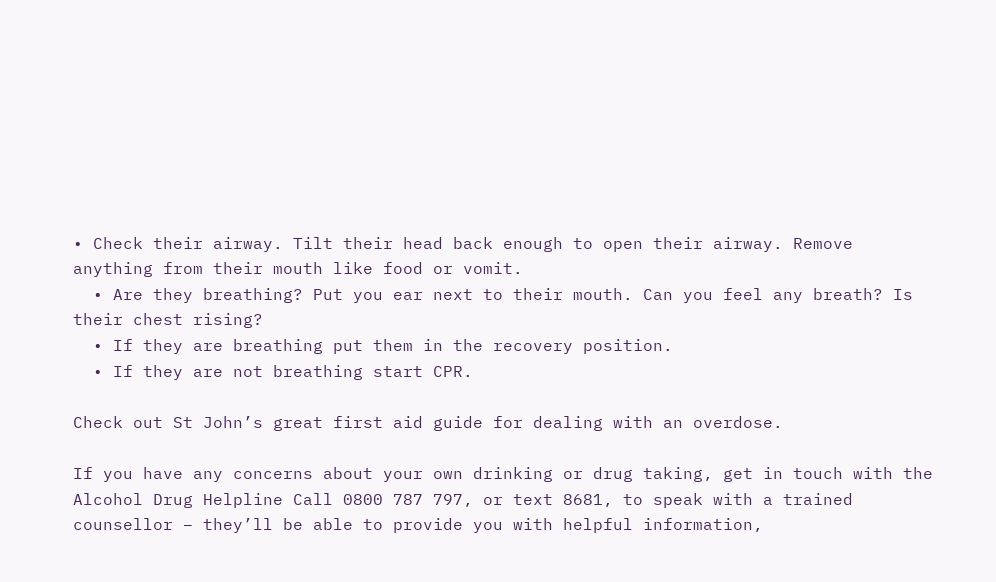• Check their airway. Tilt their head back enough to open their airway. Remove anything from their mouth like food or vomit.
  • Are they breathing? Put you ear next to their mouth. Can you feel any breath? Is their chest rising?
  • If they are breathing put them in the recovery position.
  • If they are not breathing start CPR.

Check out St John’s great first aid guide for dealing with an overdose.

If you have any concerns about your own drinking or drug taking, get in touch with the Alcohol Drug Helpline Call 0800 787 797, or text 8681, to speak with a trained counsellor – they’ll be able to provide you with helpful information,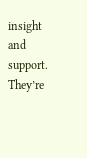insight and support. They’re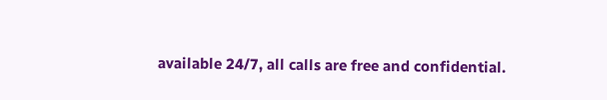available 24/7, all calls are free and confidential.